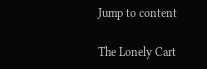Jump to content

The Lonely Cart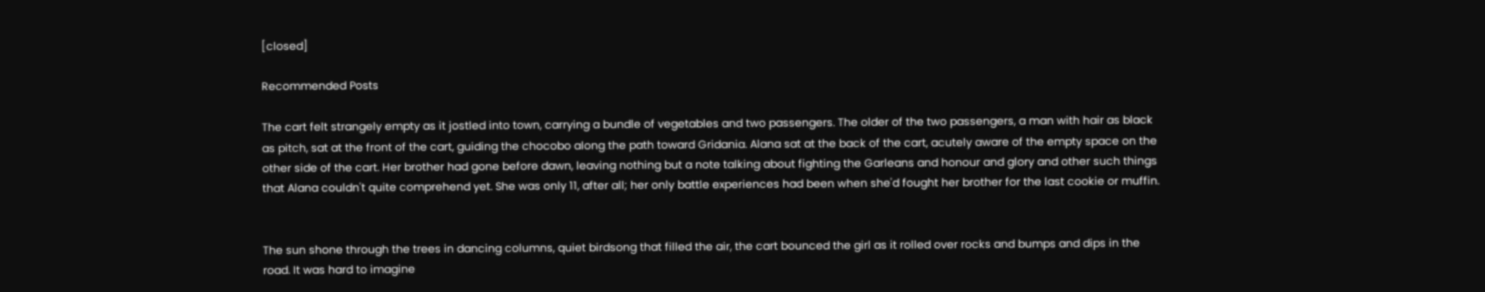[closed]

Recommended Posts

The cart felt strangely empty as it jostled into town, carrying a bundle of vegetables and two passengers. The older of the two passengers, a man with hair as black as pitch, sat at the front of the cart, guiding the chocobo along the path toward Gridania. Alana sat at the back of the cart, acutely aware of the empty space on the other side of the cart. Her brother had gone before dawn, leaving nothing but a note talking about fighting the Garleans and honour and glory and other such things that Alana couldn't quite comprehend yet. She was only 11, after all; her only battle experiences had been when she'd fought her brother for the last cookie or muffin.


The sun shone through the trees in dancing columns, quiet birdsong that filled the air, the cart bounced the girl as it rolled over rocks and bumps and dips in the road. It was hard to imagine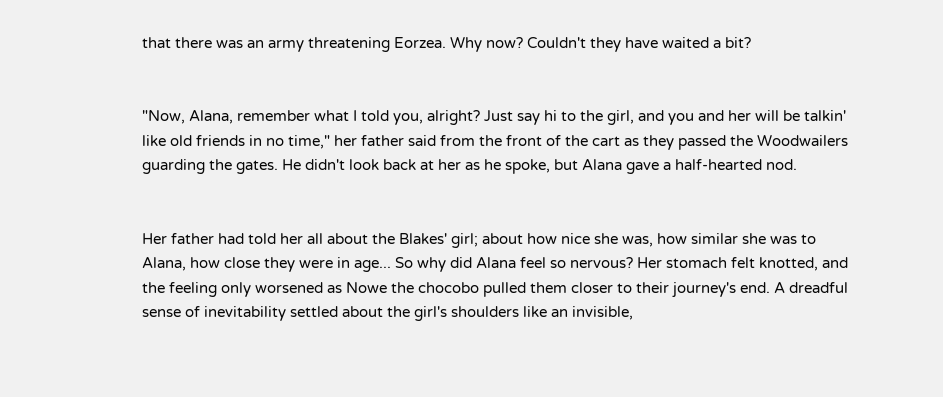that there was an army threatening Eorzea. Why now? Couldn't they have waited a bit?


"Now, Alana, remember what I told you, alright? Just say hi to the girl, and you and her will be talkin' like old friends in no time," her father said from the front of the cart as they passed the Woodwailers guarding the gates. He didn't look back at her as he spoke, but Alana gave a half-hearted nod.


Her father had told her all about the Blakes' girl; about how nice she was, how similar she was to Alana, how close they were in age... So why did Alana feel so nervous? Her stomach felt knotted, and the feeling only worsened as Nowe the chocobo pulled them closer to their journey's end. A dreadful sense of inevitability settled about the girl's shoulders like an invisible,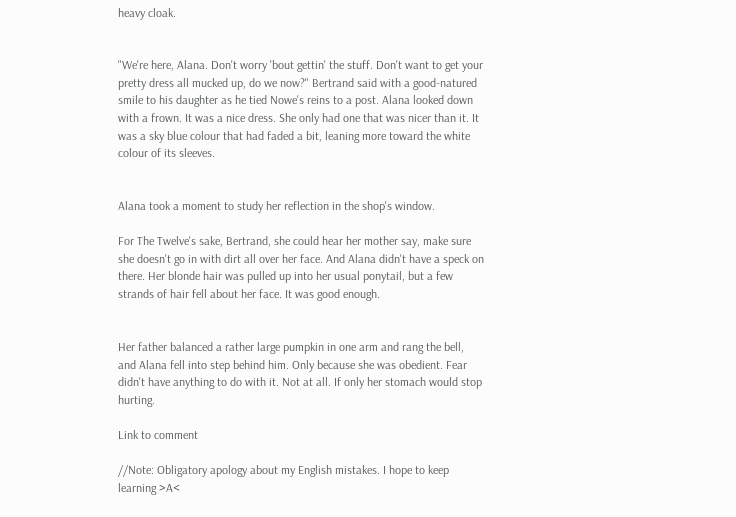heavy cloak.


"We're here, Alana. Don't worry 'bout gettin' the stuff. Don't want to get your pretty dress all mucked up, do we now?" Bertrand said with a good-natured smile to his daughter as he tied Nowe's reins to a post. Alana looked down with a frown. It was a nice dress. She only had one that was nicer than it. It was a sky blue colour that had faded a bit, leaning more toward the white colour of its sleeves.


Alana took a moment to study her reflection in the shop's window.

For The Twelve's sake, Bertrand, she could hear her mother say, make sure she doesn't go in with dirt all over her face. And Alana didn't have a speck on there. Her blonde hair was pulled up into her usual ponytail, but a few strands of hair fell about her face. It was good enough.


Her father balanced a rather large pumpkin in one arm and rang the bell, and Alana fell into step behind him. Only because she was obedient. Fear didn't have anything to do with it. Not at all. If only her stomach would stop hurting.

Link to comment

//Note: Obligatory apology about my English mistakes. I hope to keep learning >A<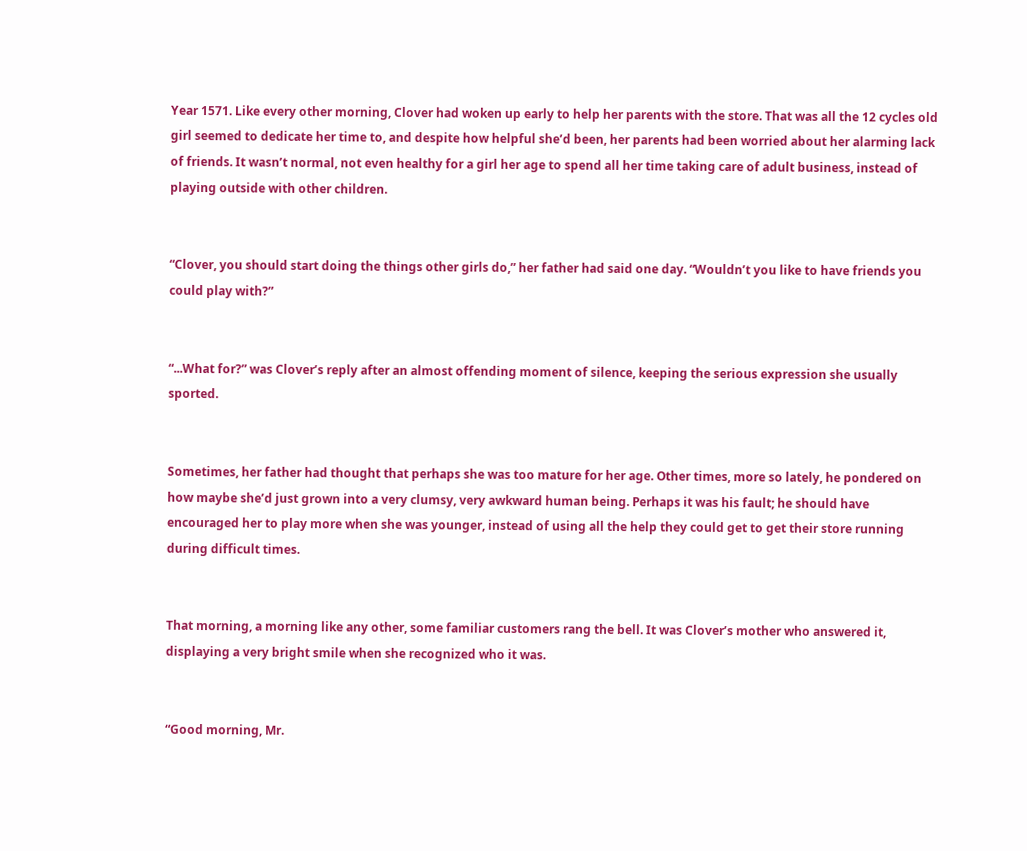Year 1571. Like every other morning, Clover had woken up early to help her parents with the store. That was all the 12 cycles old girl seemed to dedicate her time to, and despite how helpful she’d been, her parents had been worried about her alarming lack of friends. It wasn’t normal, not even healthy for a girl her age to spend all her time taking care of adult business, instead of playing outside with other children.


“Clover, you should start doing the things other girls do,” her father had said one day. “Wouldn’t you like to have friends you could play with?”


“...What for?” was Clover’s reply after an almost offending moment of silence, keeping the serious expression she usually sported.


Sometimes, her father had thought that perhaps she was too mature for her age. Other times, more so lately, he pondered on how maybe she’d just grown into a very clumsy, very awkward human being. Perhaps it was his fault; he should have encouraged her to play more when she was younger, instead of using all the help they could get to get their store running during difficult times.


That morning, a morning like any other, some familiar customers rang the bell. It was Clover’s mother who answered it, displaying a very bright smile when she recognized who it was.


“Good morning, Mr.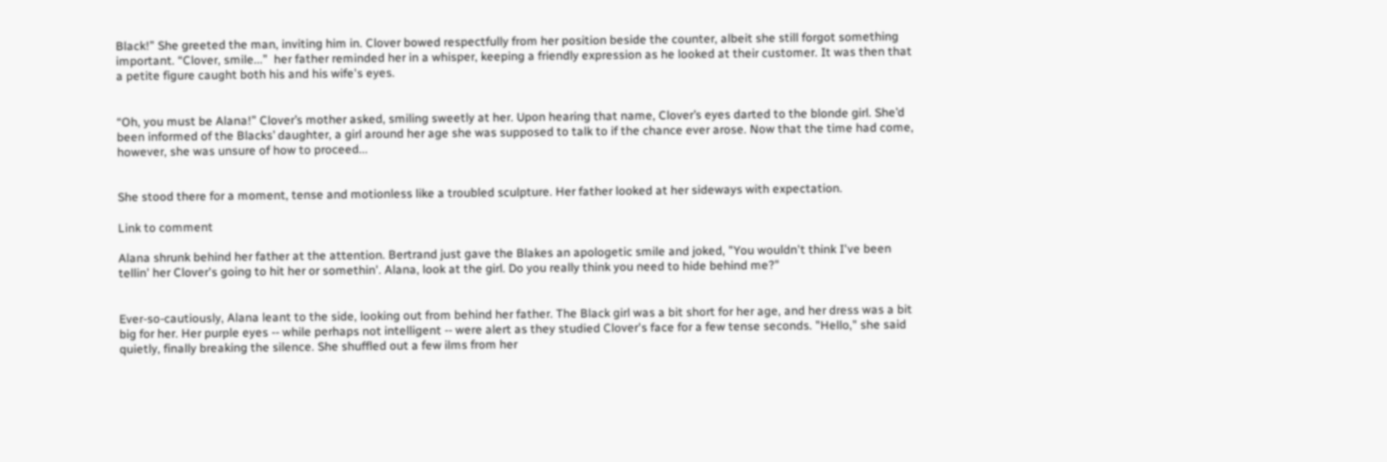Black!” She greeted the man, inviting him in. Clover bowed respectfully from her position beside the counter, albeit she still forgot something important. “Clover, smile...”  her father reminded her in a whisper, keeping a friendly expression as he looked at their customer. It was then that a petite figure caught both his and his wife's eyes.


“Oh, you must be Alana!” Clover’s mother asked, smiling sweetly at her. Upon hearing that name, Clover’s eyes darted to the blonde girl. She’d been informed of the Blacks’ daughter, a girl around her age she was supposed to talk to if the chance ever arose. Now that the time had come, however, she was unsure of how to proceed...


She stood there for a moment, tense and motionless like a troubled sculpture. Her father looked at her sideways with expectation.

Link to comment

Alana shrunk behind her father at the attention. Bertrand just gave the Blakes an apologetic smile and joked, "You wouldn't think I've been tellin' her Clover's going to hit her or somethin'. Alana, look at the girl. Do you really think you need to hide behind me?"


Ever-so-cautiously, Alana leant to the side, looking out from behind her father. The Black girl was a bit short for her age, and her dress was a bit big for her. Her purple eyes -- while perhaps not intelligent -- were alert as they studied Clover's face for a few tense seconds. "Hello," she said quietly, finally breaking the silence. She shuffled out a few ilms from her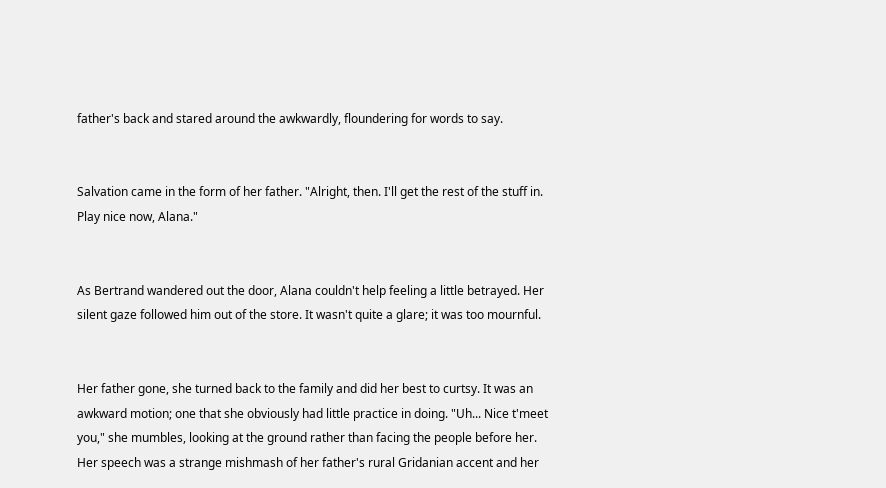father's back and stared around the awkwardly, floundering for words to say.


Salvation came in the form of her father. "Alright, then. I'll get the rest of the stuff in. Play nice now, Alana."


As Bertrand wandered out the door, Alana couldn't help feeling a little betrayed. Her silent gaze followed him out of the store. It wasn't quite a glare; it was too mournful.


Her father gone, she turned back to the family and did her best to curtsy. It was an awkward motion; one that she obviously had little practice in doing. "Uh... Nice t'meet you," she mumbles, looking at the ground rather than facing the people before her. Her speech was a strange mishmash of her father's rural Gridanian accent and her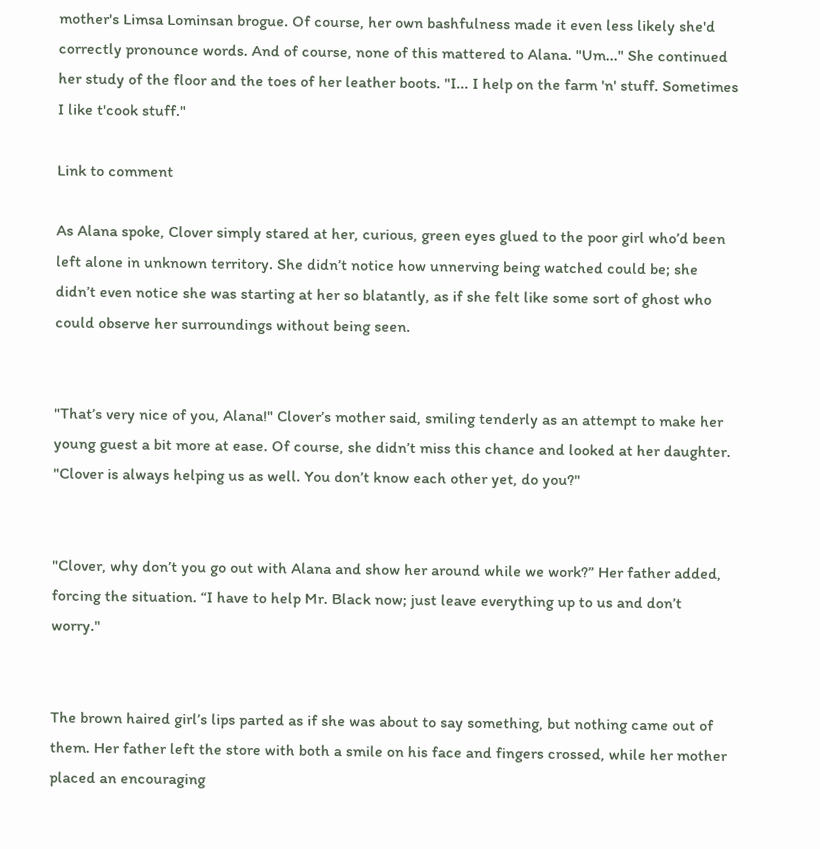mother's Limsa Lominsan brogue. Of course, her own bashfulness made it even less likely she'd correctly pronounce words. And of course, none of this mattered to Alana. "Um..." She continued her study of the floor and the toes of her leather boots. "I... I help on the farm 'n' stuff. Sometimes I like t'cook stuff."

Link to comment

As Alana spoke, Clover simply stared at her, curious, green eyes glued to the poor girl who’d been left alone in unknown territory. She didn’t notice how unnerving being watched could be; she didn’t even notice she was starting at her so blatantly, as if she felt like some sort of ghost who could observe her surroundings without being seen.


"That’s very nice of you, Alana!" Clover’s mother said, smiling tenderly as an attempt to make her young guest a bit more at ease. Of course, she didn’t miss this chance and looked at her daughter. "Clover is always helping us as well. You don’t know each other yet, do you?"


"Clover, why don’t you go out with Alana and show her around while we work?” Her father added, forcing the situation. “I have to help Mr. Black now; just leave everything up to us and don’t worry."


The brown haired girl’s lips parted as if she was about to say something, but nothing came out of them. Her father left the store with both a smile on his face and fingers crossed, while her mother placed an encouraging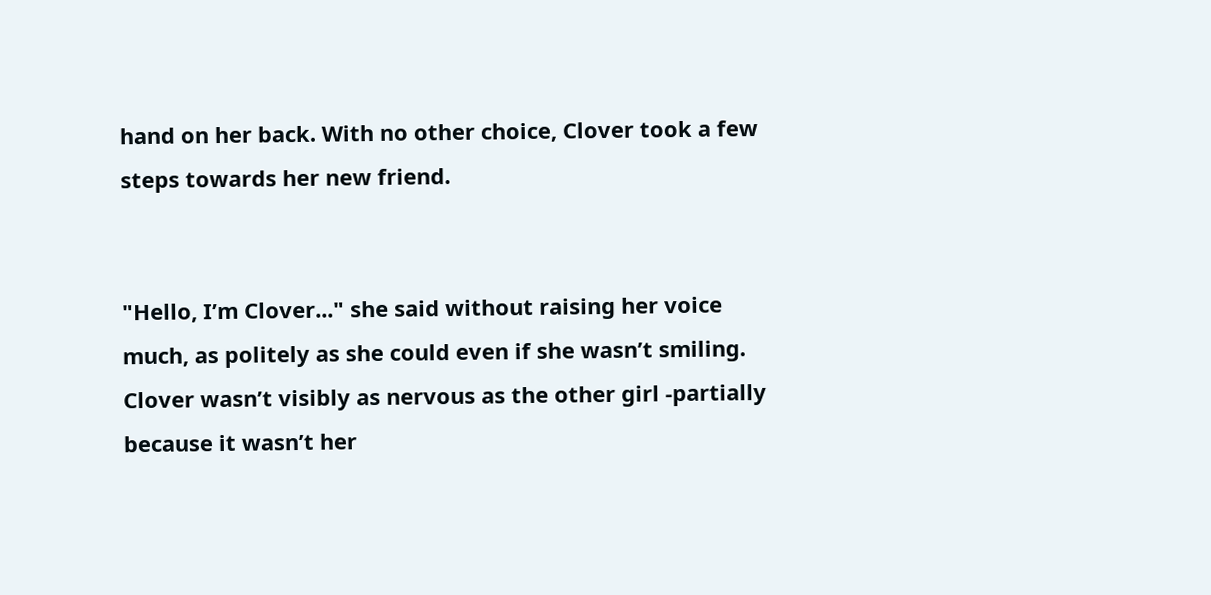hand on her back. With no other choice, Clover took a few steps towards her new friend.


"Hello, I’m Clover..." she said without raising her voice much, as politely as she could even if she wasn’t smiling. Clover wasn’t visibly as nervous as the other girl -partially because it wasn’t her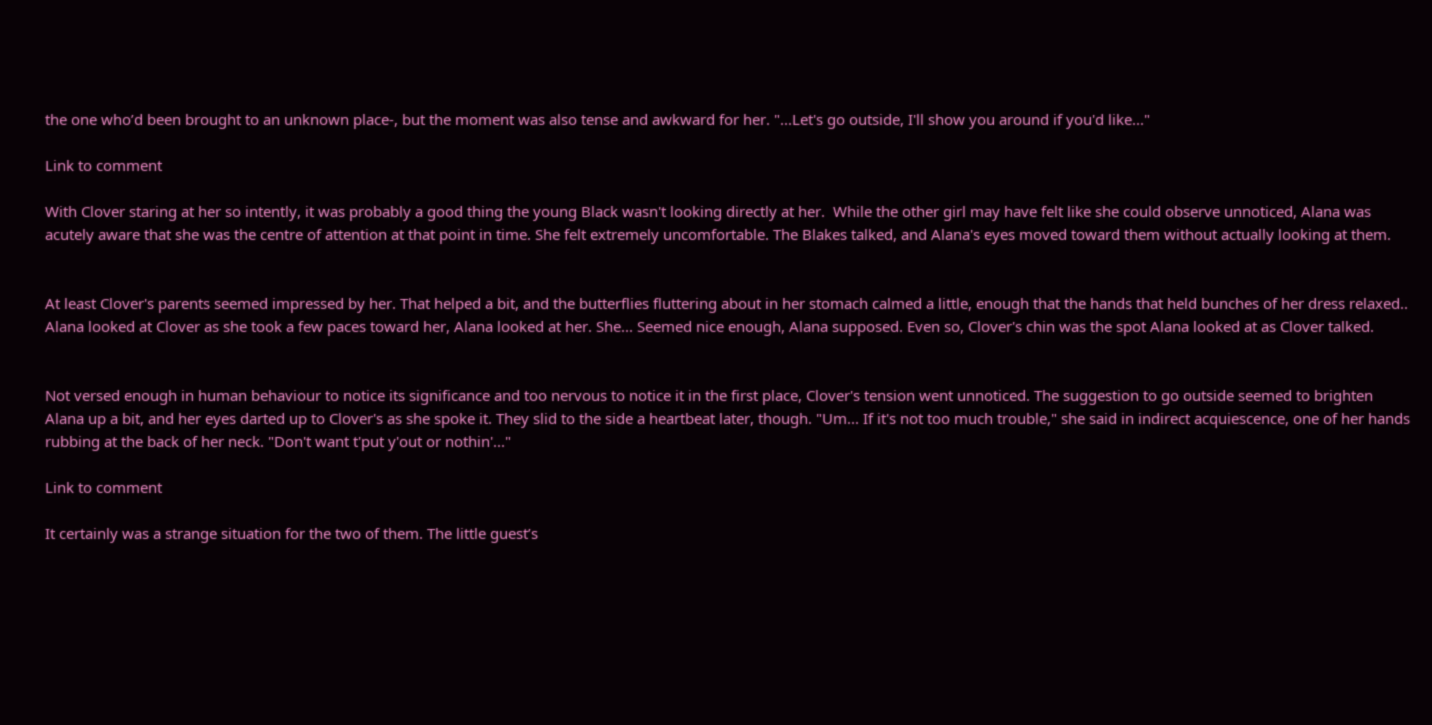the one who’d been brought to an unknown place-, but the moment was also tense and awkward for her. "...Let's go outside, I'll show you around if you'd like..."

Link to comment

With Clover staring at her so intently, it was probably a good thing the young Black wasn't looking directly at her.  While the other girl may have felt like she could observe unnoticed, Alana was acutely aware that she was the centre of attention at that point in time. She felt extremely uncomfortable. The Blakes talked, and Alana's eyes moved toward them without actually looking at them.


At least Clover's parents seemed impressed by her. That helped a bit, and the butterflies fluttering about in her stomach calmed a little, enough that the hands that held bunches of her dress relaxed.. Alana looked at Clover as she took a few paces toward her, Alana looked at her. She... Seemed nice enough, Alana supposed. Even so, Clover's chin was the spot Alana looked at as Clover talked.


Not versed enough in human behaviour to notice its significance and too nervous to notice it in the first place, Clover's tension went unnoticed. The suggestion to go outside seemed to brighten Alana up a bit, and her eyes darted up to Clover's as she spoke it. They slid to the side a heartbeat later, though. "Um... If it's not too much trouble," she said in indirect acquiescence, one of her hands rubbing at the back of her neck. "Don't want t'put y'out or nothin'..."

Link to comment

It certainly was a strange situation for the two of them. The little guest’s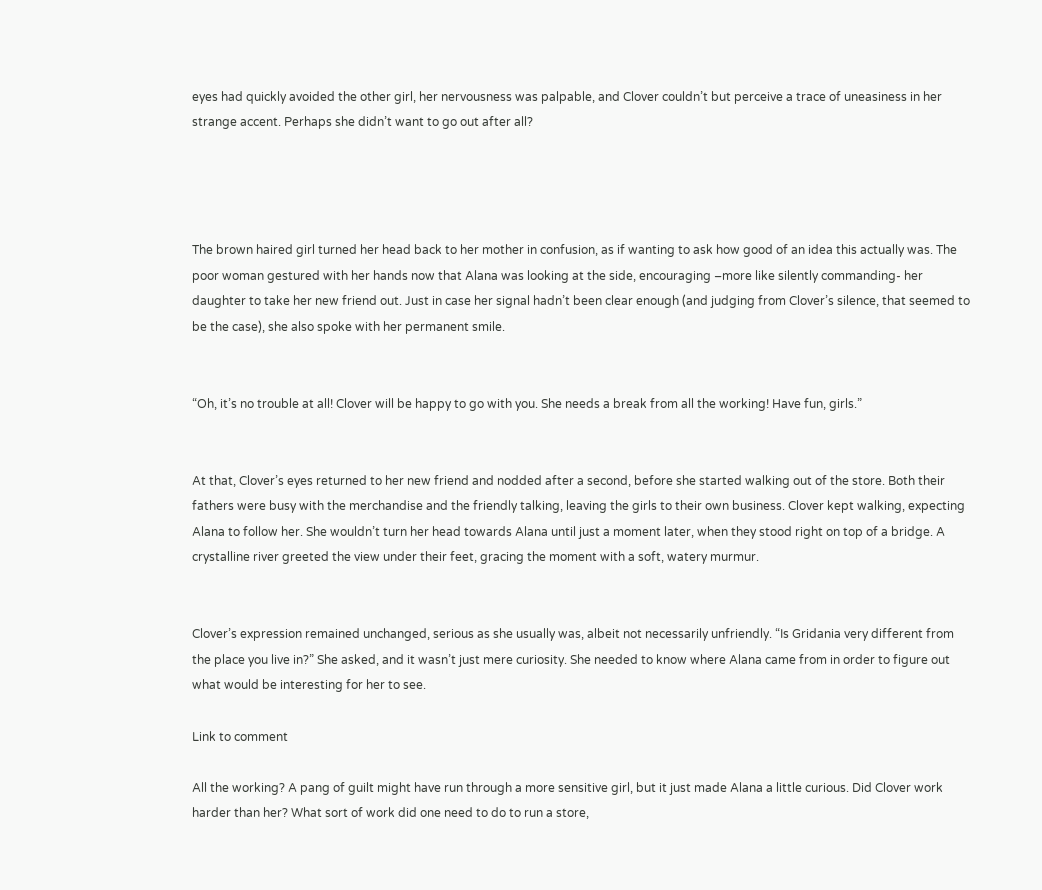eyes had quickly avoided the other girl, her nervousness was palpable, and Clover couldn’t but perceive a trace of uneasiness in her strange accent. Perhaps she didn’t want to go out after all?




The brown haired girl turned her head back to her mother in confusion, as if wanting to ask how good of an idea this actually was. The poor woman gestured with her hands now that Alana was looking at the side, encouraging –more like silently commanding- her daughter to take her new friend out. Just in case her signal hadn’t been clear enough (and judging from Clover’s silence, that seemed to be the case), she also spoke with her permanent smile.


“Oh, it’s no trouble at all! Clover will be happy to go with you. She needs a break from all the working! Have fun, girls.”


At that, Clover’s eyes returned to her new friend and nodded after a second, before she started walking out of the store. Both their fathers were busy with the merchandise and the friendly talking, leaving the girls to their own business. Clover kept walking, expecting Alana to follow her. She wouldn’t turn her head towards Alana until just a moment later, when they stood right on top of a bridge. A crystalline river greeted the view under their feet, gracing the moment with a soft, watery murmur.


Clover’s expression remained unchanged, serious as she usually was, albeit not necessarily unfriendly. “Is Gridania very different from the place you live in?” She asked, and it wasn’t just mere curiosity. She needed to know where Alana came from in order to figure out what would be interesting for her to see.

Link to comment

All the working? A pang of guilt might have run through a more sensitive girl, but it just made Alana a little curious. Did Clover work harder than her? What sort of work did one need to do to run a store,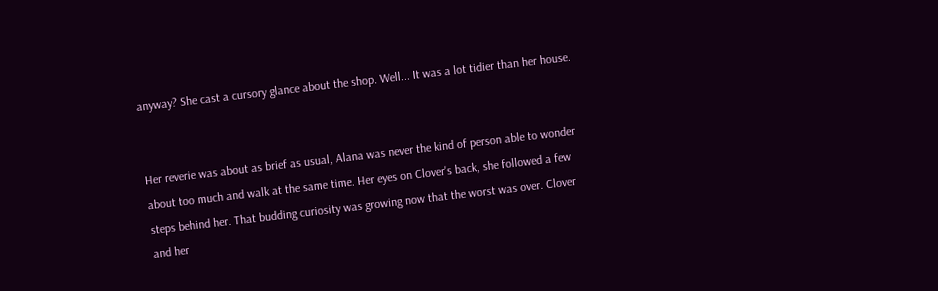anyway? She cast a cursory glance about the shop. Well... It was a lot tidier than her house.


Her reverie was about as brief as usual, Alana was never the kind of person able to wonder about too much and walk at the same time. Her eyes on Clover's back, she followed a few steps behind her. That budding curiosity was growing now that the worst was over. Clover and her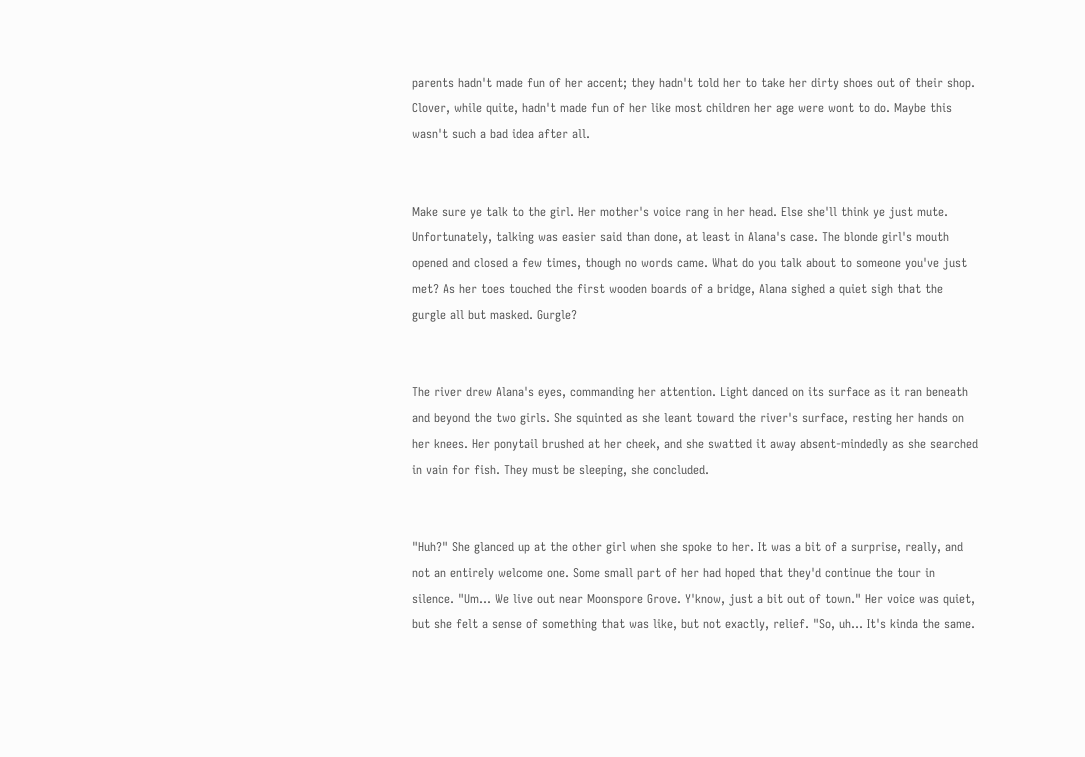parents hadn't made fun of her accent; they hadn't told her to take her dirty shoes out of their shop. Clover, while quite, hadn't made fun of her like most children her age were wont to do. Maybe this wasn't such a bad idea after all.


Make sure ye talk to the girl. Her mother's voice rang in her head. Else she'll think ye just mute. Unfortunately, talking was easier said than done, at least in Alana's case. The blonde girl's mouth opened and closed a few times, though no words came. What do you talk about to someone you've just met? As her toes touched the first wooden boards of a bridge, Alana sighed a quiet sigh that the gurgle all but masked. Gurgle?


The river drew Alana's eyes, commanding her attention. Light danced on its surface as it ran beneath and beyond the two girls. She squinted as she leant toward the river's surface, resting her hands on her knees. Her ponytail brushed at her cheek, and she swatted it away absent-mindedly as she searched in vain for fish. They must be sleeping, she concluded.


"Huh?" She glanced up at the other girl when she spoke to her. It was a bit of a surprise, really, and not an entirely welcome one. Some small part of her had hoped that they'd continue the tour in silence. "Um... We live out near Moonspore Grove. Y'know, just a bit out of town." Her voice was quiet, but she felt a sense of something that was like, but not exactly, relief. "So, uh... It's kinda the same.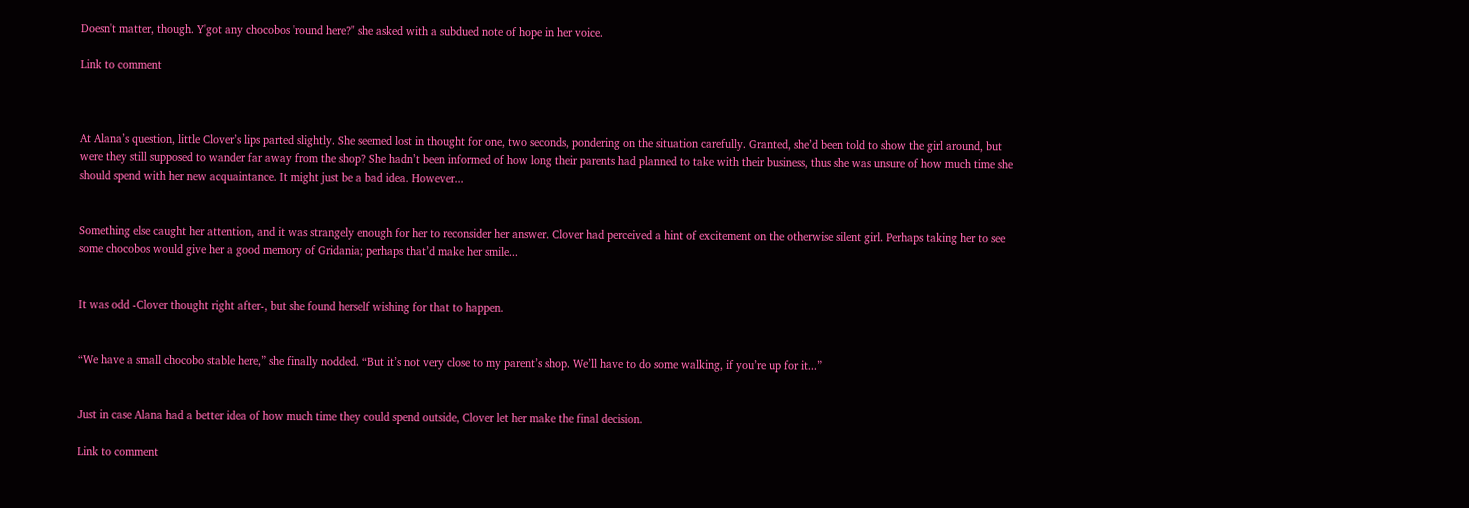Doesn't matter, though. Y'got any chocobos 'round here?" she asked with a subdued note of hope in her voice.

Link to comment



At Alana’s question, little Clover’s lips parted slightly. She seemed lost in thought for one, two seconds, pondering on the situation carefully. Granted, she’d been told to show the girl around, but were they still supposed to wander far away from the shop? She hadn’t been informed of how long their parents had planned to take with their business, thus she was unsure of how much time she should spend with her new acquaintance. It might just be a bad idea. However...


Something else caught her attention, and it was strangely enough for her to reconsider her answer. Clover had perceived a hint of excitement on the otherwise silent girl. Perhaps taking her to see some chocobos would give her a good memory of Gridania; perhaps that’d make her smile...


It was odd -Clover thought right after-, but she found herself wishing for that to happen.


“We have a small chocobo stable here,” she finally nodded. “But it’s not very close to my parent’s shop. We’ll have to do some walking, if you’re up for it...”


Just in case Alana had a better idea of how much time they could spend outside, Clover let her make the final decision.

Link to comment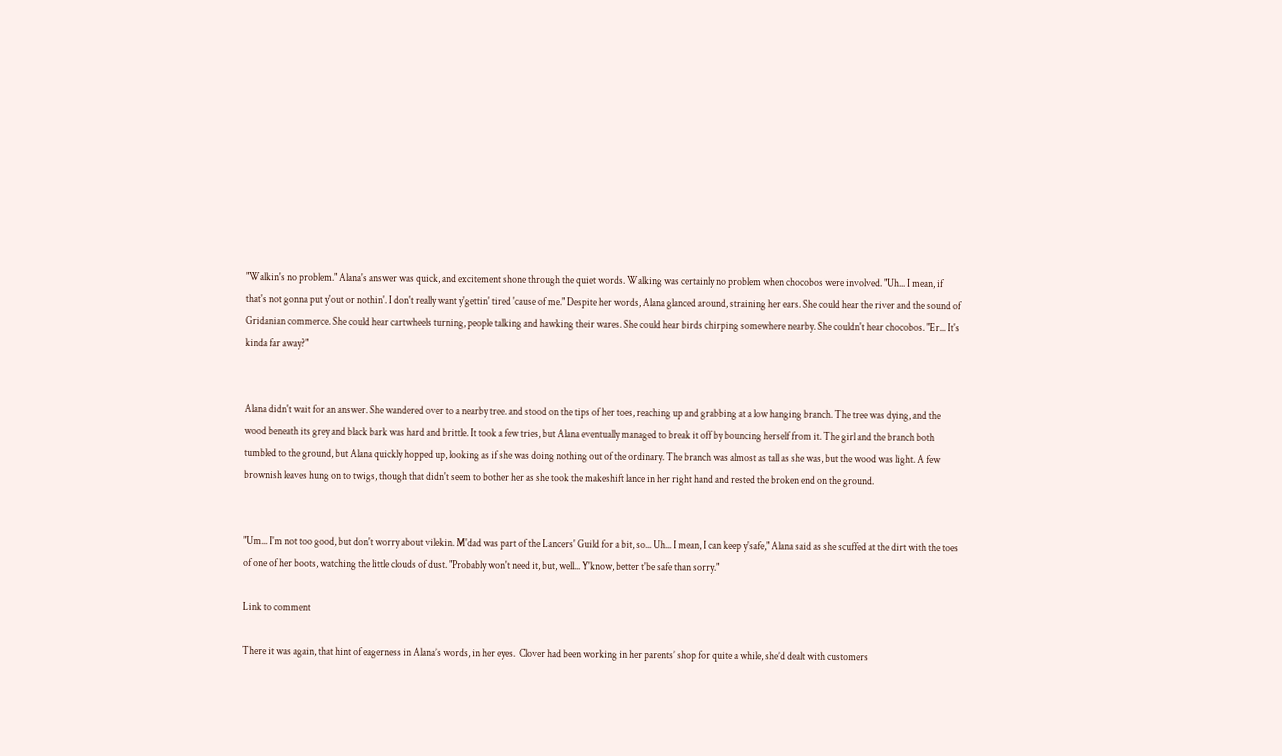"Walkin's no problem." Alana's answer was quick, and excitement shone through the quiet words. Walking was certainly no problem when chocobos were involved. "Uh... I mean, if that's not gonna put y'out or nothin'. I don't really want y'gettin' tired 'cause of me." Despite her words, Alana glanced around, straining her ears. She could hear the river and the sound of Gridanian commerce. She could hear cartwheels turning, people talking and hawking their wares. She could hear birds chirping somewhere nearby. She couldn't hear chocobos. "Er... It's kinda far away?"


Alana didn't wait for an answer. She wandered over to a nearby tree. and stood on the tips of her toes, reaching up and grabbing at a low hanging branch. The tree was dying, and the wood beneath its grey and black bark was hard and brittle. It took a few tries, but Alana eventually managed to break it off by bouncing herself from it. The girl and the branch both tumbled to the ground, but Alana quickly hopped up, looking as if she was doing nothing out of the ordinary. The branch was almost as tall as she was, but the wood was light. A few brownish leaves hung on to twigs, though that didn't seem to bother her as she took the makeshift lance in her right hand and rested the broken end on the ground.


"Um... I'm not too good, but don't worry about vilekin. M'dad was part of the Lancers' Guild for a bit, so... Uh... I mean, I can keep y'safe," Alana said as she scuffed at the dirt with the toes of one of her boots, watching the little clouds of dust. "Probably won't need it, but, well... Y'know, better t'be safe than sorry."

Link to comment

There it was again, that hint of eagerness in Alana’s words, in her eyes.  Clover had been working in her parents’ shop for quite a while, she’d dealt with customers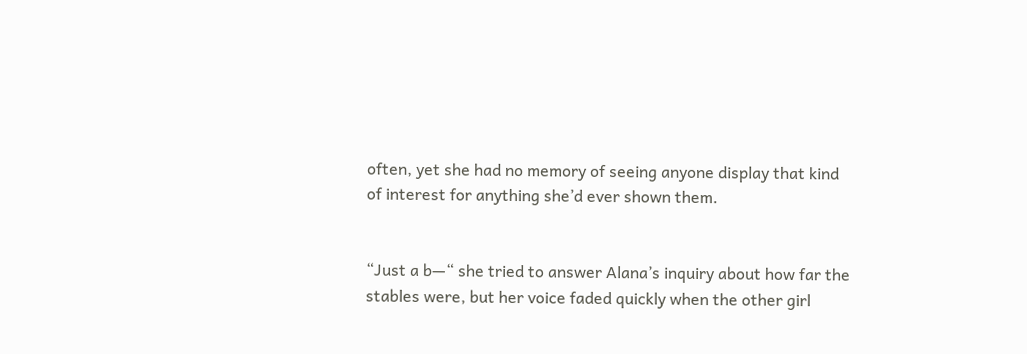often, yet she had no memory of seeing anyone display that kind of interest for anything she’d ever shown them.


“Just a b—“ she tried to answer Alana’s inquiry about how far the stables were, but her voice faded quickly when the other girl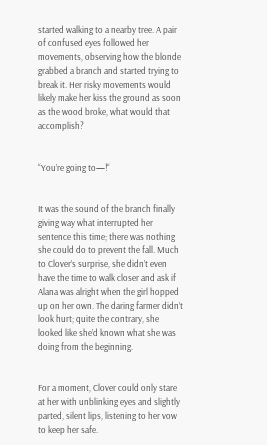started walking to a nearby tree. A pair of confused eyes followed her movements, observing how the blonde grabbed a branch and started trying to break it. Her risky movements would likely make her kiss the ground as soon as the wood broke, what would that accomplish?


“You’re going to—!“


It was the sound of the branch finally giving way what interrupted her sentence this time; there was nothing she could do to prevent the fall. Much to Clover’s surprise, she didn’t even have the time to walk closer and ask if Alana was alright when the girl hopped up on her own. The daring farmer didn’t look hurt; quite the contrary, she looked like she’d known what she was doing from the beginning.


For a moment, Clover could only stare at her with unblinking eyes and slightly parted, silent lips, listening to her vow to keep her safe.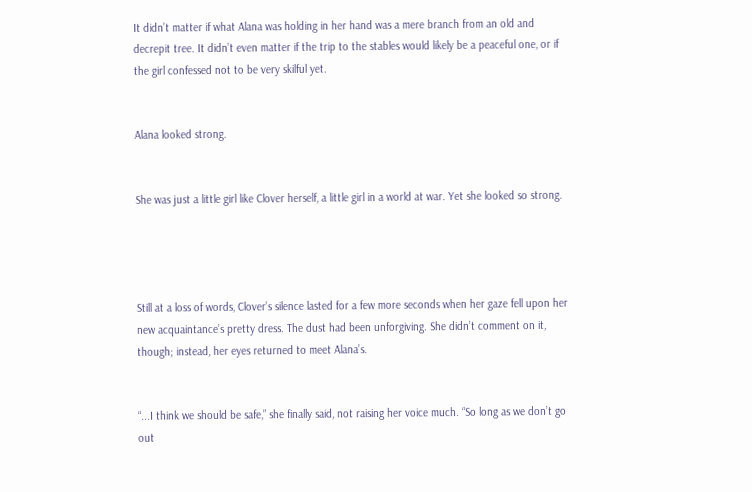It didn’t matter if what Alana was holding in her hand was a mere branch from an old and decrepit tree. It didn’t even matter if the trip to the stables would likely be a peaceful one, or if the girl confessed not to be very skilful yet.


Alana looked strong.


She was just a little girl like Clover herself, a little girl in a world at war. Yet she looked so strong.




Still at a loss of words, Clover’s silence lasted for a few more seconds when her gaze fell upon her new acquaintance’s pretty dress. The dust had been unforgiving. She didn’t comment on it, though; instead, her eyes returned to meet Alana’s.


“...I think we should be safe,” she finally said, not raising her voice much. “So long as we don’t go out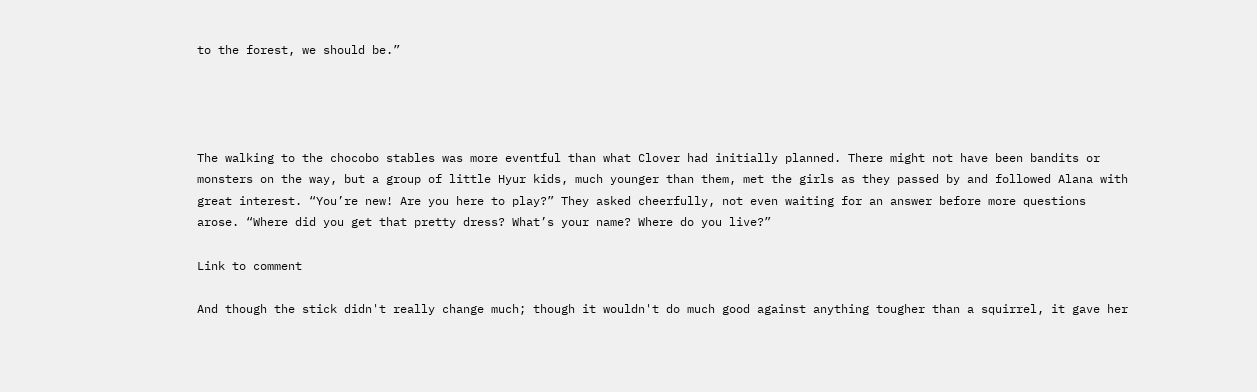to the forest, we should be.”




The walking to the chocobo stables was more eventful than what Clover had initially planned. There might not have been bandits or monsters on the way, but a group of little Hyur kids, much younger than them, met the girls as they passed by and followed Alana with great interest. “You’re new! Are you here to play?” They asked cheerfully, not even waiting for an answer before more questions arose. “Where did you get that pretty dress? What’s your name? Where do you live?”

Link to comment

And though the stick didn't really change much; though it wouldn't do much good against anything tougher than a squirrel, it gave her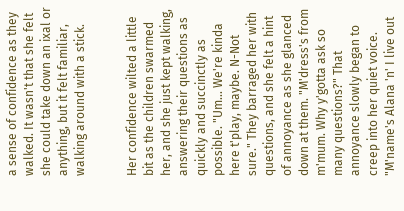a sense of confidence as they walked. It wasn't that she felt she could take down an ixal or anything, but it felt familiar, walking around with a stick.


Her confidence wilted a little bit as the children swarmed her, and she just kept walking, answering their questions as quickly and succinctly as possible. "Um... We're kinda here t'play, maybe. N-Not sure." They barraged her with questions, and she felt a hint of annoyance as she glanced down at them. "M'dress's from m'mum. Why y'gotta ask so many questions?" That annoyance slowly began to creep into her quiet voice. "M'name's Alana 'n' I live out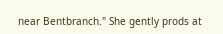near Bentbranch." She gently prods at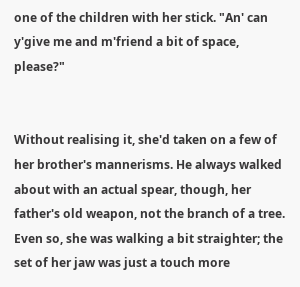one of the children with her stick. "An' can y'give me and m'friend a bit of space, please?"


Without realising it, she'd taken on a few of her brother's mannerisms. He always walked about with an actual spear, though, her father's old weapon, not the branch of a tree. Even so, she was walking a bit straighter; the set of her jaw was just a touch more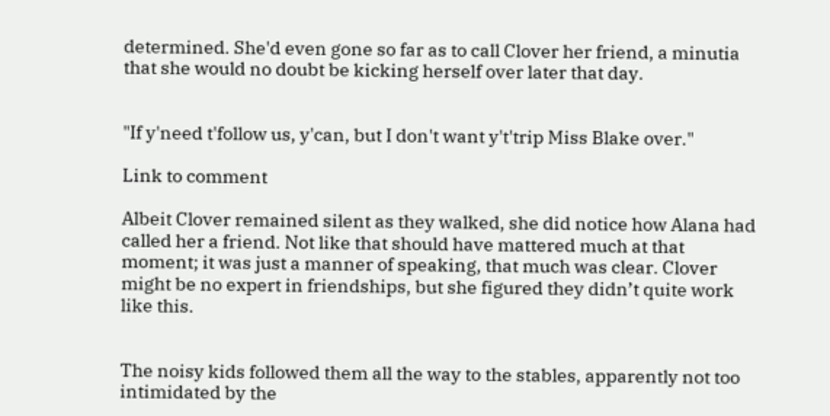determined. She'd even gone so far as to call Clover her friend, a minutia that she would no doubt be kicking herself over later that day.


"If y'need t'follow us, y'can, but I don't want y't'trip Miss Blake over."

Link to comment

Albeit Clover remained silent as they walked, she did notice how Alana had called her a friend. Not like that should have mattered much at that moment; it was just a manner of speaking, that much was clear. Clover might be no expert in friendships, but she figured they didn’t quite work like this.


The noisy kids followed them all the way to the stables, apparently not too intimidated by the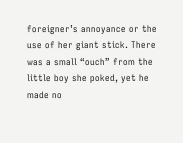foreigner’s annoyance or the use of her giant stick. There was a small “ouch” from the little boy she poked, yet he made no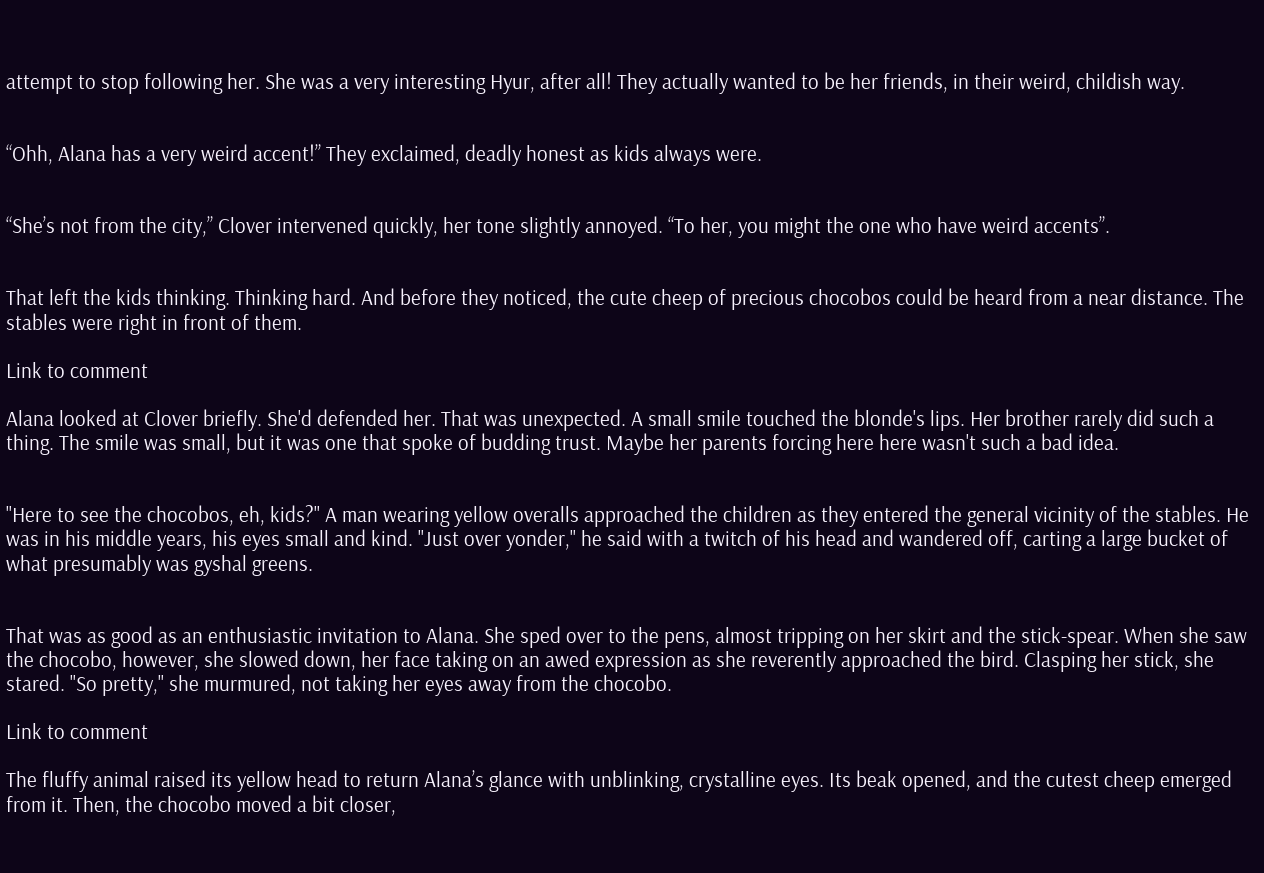attempt to stop following her. She was a very interesting Hyur, after all! They actually wanted to be her friends, in their weird, childish way.


“Ohh, Alana has a very weird accent!” They exclaimed, deadly honest as kids always were.


“She’s not from the city,” Clover intervened quickly, her tone slightly annoyed. “To her, you might the one who have weird accents”.


That left the kids thinking. Thinking hard. And before they noticed, the cute cheep of precious chocobos could be heard from a near distance. The stables were right in front of them.

Link to comment

Alana looked at Clover briefly. She'd defended her. That was unexpected. A small smile touched the blonde's lips. Her brother rarely did such a thing. The smile was small, but it was one that spoke of budding trust. Maybe her parents forcing here here wasn't such a bad idea.


"Here to see the chocobos, eh, kids?" A man wearing yellow overalls approached the children as they entered the general vicinity of the stables. He was in his middle years, his eyes small and kind. "Just over yonder," he said with a twitch of his head and wandered off, carting a large bucket of what presumably was gyshal greens.


That was as good as an enthusiastic invitation to Alana. She sped over to the pens, almost tripping on her skirt and the stick-spear. When she saw the chocobo, however, she slowed down, her face taking on an awed expression as she reverently approached the bird. Clasping her stick, she stared. "So pretty," she murmured, not taking her eyes away from the chocobo.

Link to comment

The fluffy animal raised its yellow head to return Alana’s glance with unblinking, crystalline eyes. Its beak opened, and the cutest cheep emerged from it. Then, the chocobo moved a bit closer,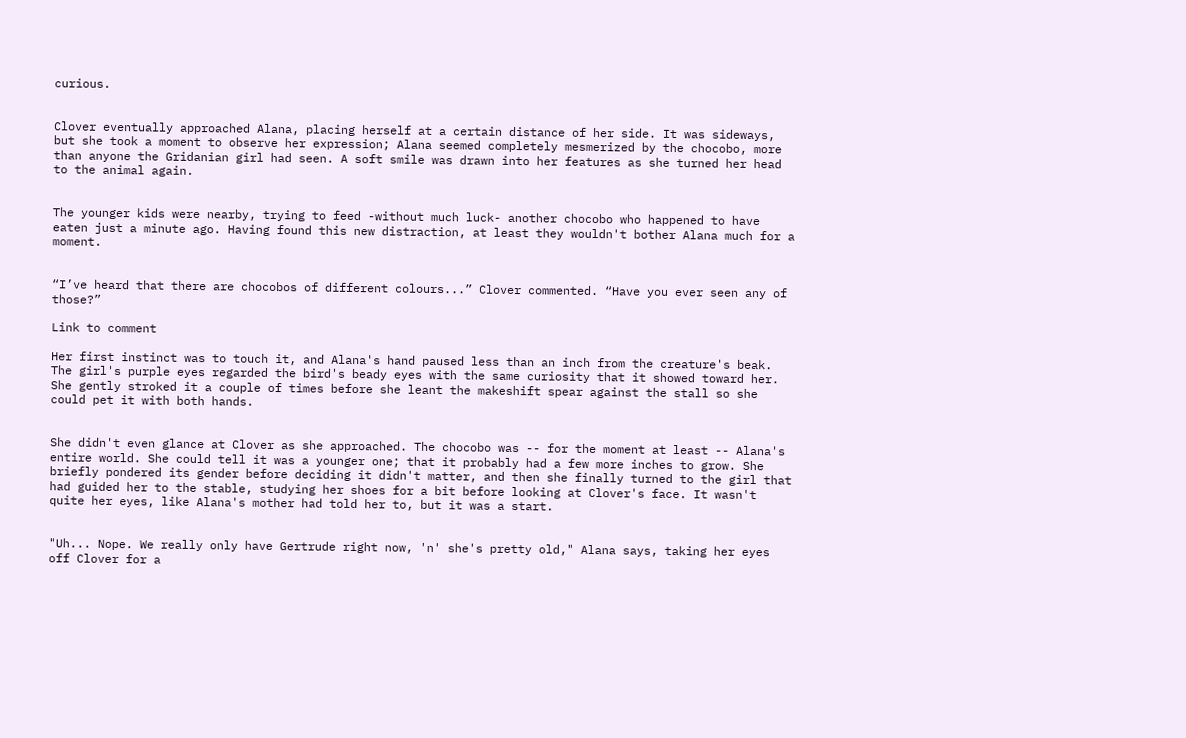curious.


Clover eventually approached Alana, placing herself at a certain distance of her side. It was sideways, but she took a moment to observe her expression; Alana seemed completely mesmerized by the chocobo, more than anyone the Gridanian girl had seen. A soft smile was drawn into her features as she turned her head to the animal again.


The younger kids were nearby, trying to feed -without much luck- another chocobo who happened to have eaten just a minute ago. Having found this new distraction, at least they wouldn't bother Alana much for a moment.


“I’ve heard that there are chocobos of different colours...” Clover commented. “Have you ever seen any of those?”

Link to comment

Her first instinct was to touch it, and Alana's hand paused less than an inch from the creature's beak. The girl's purple eyes regarded the bird's beady eyes with the same curiosity that it showed toward her. She gently stroked it a couple of times before she leant the makeshift spear against the stall so she could pet it with both hands.


She didn't even glance at Clover as she approached. The chocobo was -- for the moment at least -- Alana's entire world. She could tell it was a younger one; that it probably had a few more inches to grow. She briefly pondered its gender before deciding it didn't matter, and then she finally turned to the girl that had guided her to the stable, studying her shoes for a bit before looking at Clover's face. It wasn't quite her eyes, like Alana's mother had told her to, but it was a start.


"Uh... Nope. We really only have Gertrude right now, 'n' she's pretty old," Alana says, taking her eyes off Clover for a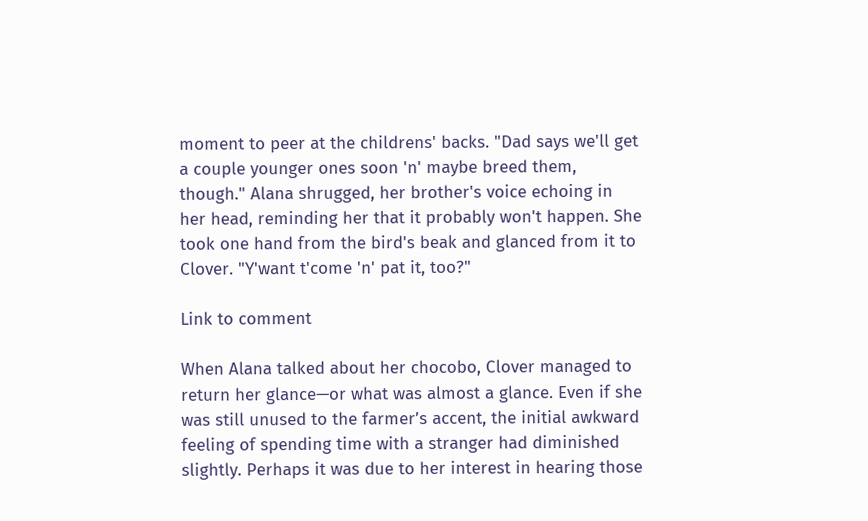moment to peer at the childrens' backs. "Dad says we'll get a couple younger ones soon 'n' maybe breed them, though." Alana shrugged, her brother's voice echoing in her head, reminding her that it probably won't happen. She took one hand from the bird's beak and glanced from it to Clover. "Y'want t'come 'n' pat it, too?"

Link to comment

When Alana talked about her chocobo, Clover managed to return her glance—or what was almost a glance. Even if she was still unused to the farmer’s accent, the initial awkward feeling of spending time with a stranger had diminished slightly. Perhaps it was due to her interest in hearing those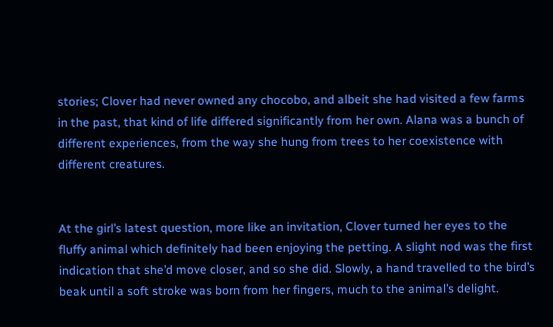stories; Clover had never owned any chocobo, and albeit she had visited a few farms in the past, that kind of life differed significantly from her own. Alana was a bunch of different experiences, from the way she hung from trees to her coexistence with different creatures.


At the girl’s latest question, more like an invitation, Clover turned her eyes to the fluffy animal which definitely had been enjoying the petting. A slight nod was the first indication that she’d move closer, and so she did. Slowly, a hand travelled to the bird’s beak until a soft stroke was born from her fingers, much to the animal’s delight.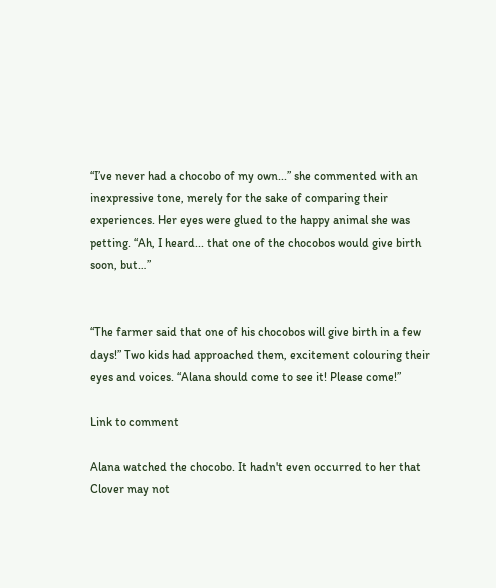“I’ve never had a chocobo of my own...” she commented with an inexpressive tone, merely for the sake of comparing their experiences. Her eyes were glued to the happy animal she was petting. “Ah, I heard... that one of the chocobos would give birth soon, but…”


“The farmer said that one of his chocobos will give birth in a few days!” Two kids had approached them, excitement colouring their eyes and voices. “Alana should come to see it! Please come!”

Link to comment

Alana watched the chocobo. It hadn't even occurred to her that Clover may not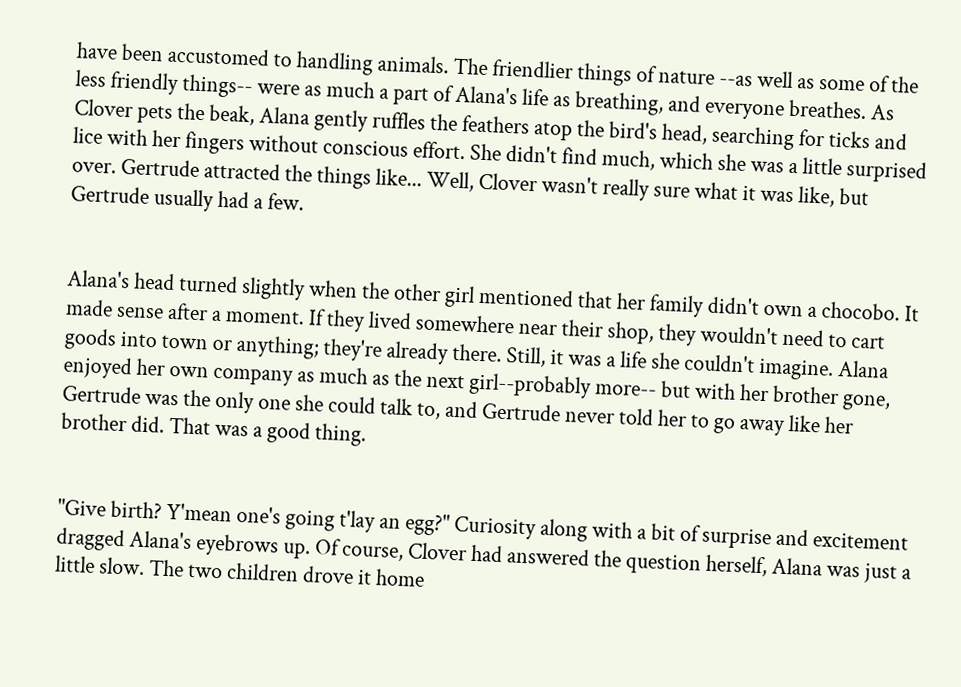have been accustomed to handling animals. The friendlier things of nature --as well as some of the less friendly things-- were as much a part of Alana's life as breathing, and everyone breathes. As Clover pets the beak, Alana gently ruffles the feathers atop the bird's head, searching for ticks and lice with her fingers without conscious effort. She didn't find much, which she was a little surprised over. Gertrude attracted the things like... Well, Clover wasn't really sure what it was like, but Gertrude usually had a few.


Alana's head turned slightly when the other girl mentioned that her family didn't own a chocobo. It made sense after a moment. If they lived somewhere near their shop, they wouldn't need to cart goods into town or anything; they're already there. Still, it was a life she couldn't imagine. Alana enjoyed her own company as much as the next girl--probably more-- but with her brother gone, Gertrude was the only one she could talk to, and Gertrude never told her to go away like her brother did. That was a good thing.


"Give birth? Y'mean one's going t'lay an egg?" Curiosity along with a bit of surprise and excitement dragged Alana's eyebrows up. Of course, Clover had answered the question herself, Alana was just a little slow. The two children drove it home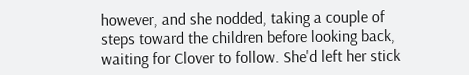however, and she nodded, taking a couple of steps toward the children before looking back, waiting for Clover to follow. She'd left her stick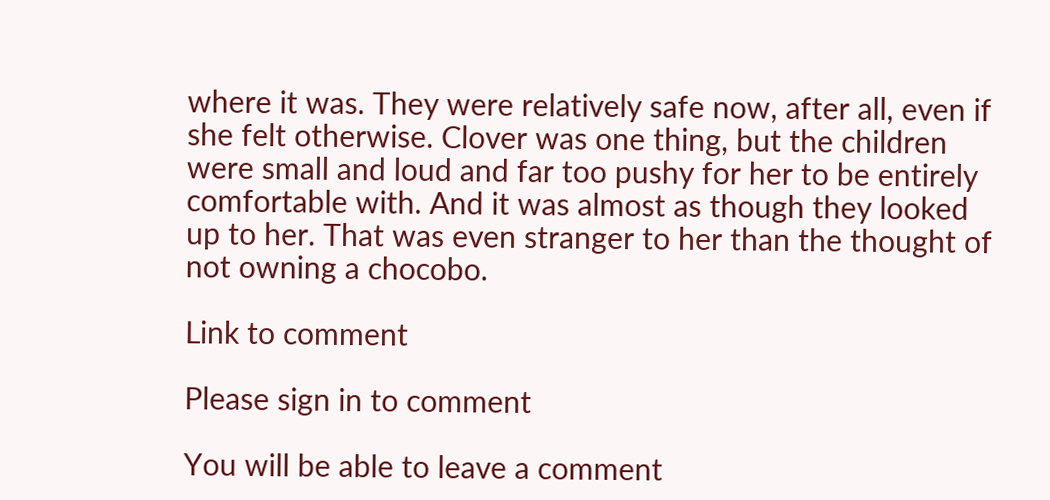where it was. They were relatively safe now, after all, even if she felt otherwise. Clover was one thing, but the children were small and loud and far too pushy for her to be entirely comfortable with. And it was almost as though they looked up to her. That was even stranger to her than the thought of not owning a chocobo.

Link to comment

Please sign in to comment

You will be able to leave a comment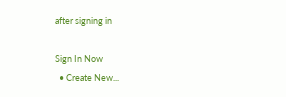after signing in

Sign In Now
  • Create New...